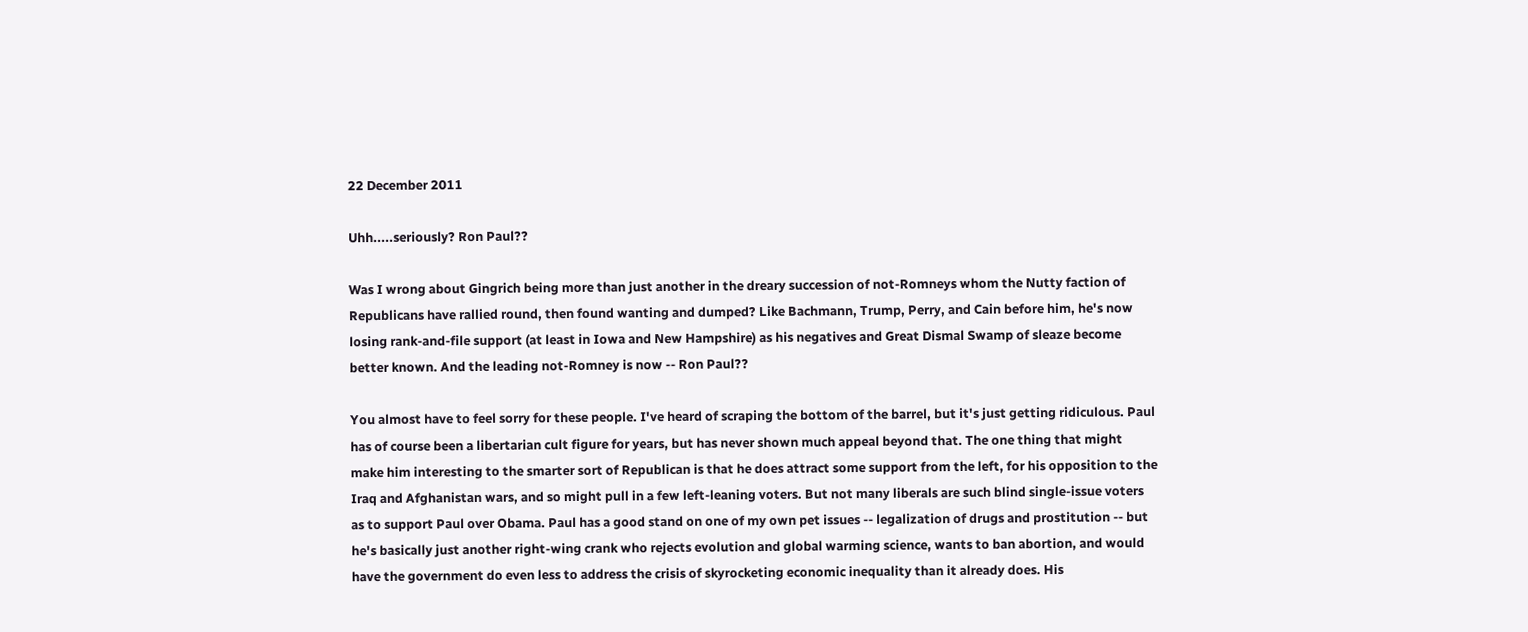22 December 2011

Uhh.....seriously? Ron Paul??

Was I wrong about Gingrich being more than just another in the dreary succession of not-Romneys whom the Nutty faction of Republicans have rallied round, then found wanting and dumped? Like Bachmann, Trump, Perry, and Cain before him, he's now losing rank-and-file support (at least in Iowa and New Hampshire) as his negatives and Great Dismal Swamp of sleaze become better known. And the leading not-Romney is now -- Ron Paul??

You almost have to feel sorry for these people. I've heard of scraping the bottom of the barrel, but it's just getting ridiculous. Paul has of course been a libertarian cult figure for years, but has never shown much appeal beyond that. The one thing that might make him interesting to the smarter sort of Republican is that he does attract some support from the left, for his opposition to the Iraq and Afghanistan wars, and so might pull in a few left-leaning voters. But not many liberals are such blind single-issue voters as to support Paul over Obama. Paul has a good stand on one of my own pet issues -- legalization of drugs and prostitution -- but he's basically just another right-wing crank who rejects evolution and global warming science, wants to ban abortion, and would have the government do even less to address the crisis of skyrocketing economic inequality than it already does. His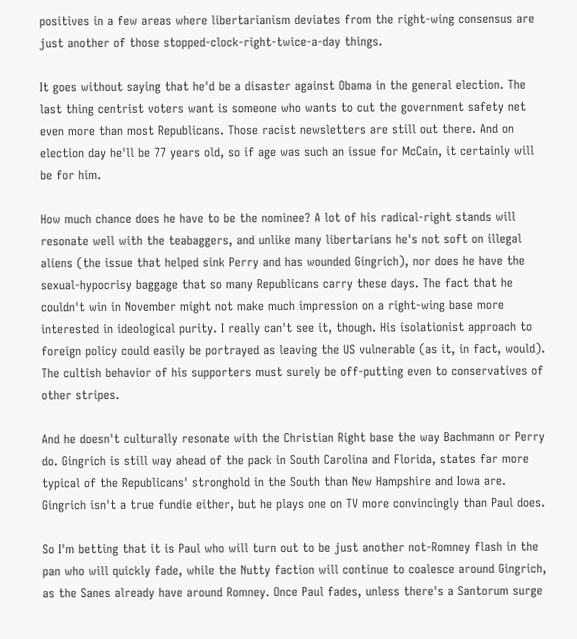positives in a few areas where libertarianism deviates from the right-wing consensus are just another of those stopped-clock-right-twice-a-day things.

It goes without saying that he'd be a disaster against Obama in the general election. The last thing centrist voters want is someone who wants to cut the government safety net even more than most Republicans. Those racist newsletters are still out there. And on election day he'll be 77 years old, so if age was such an issue for McCain, it certainly will be for him.

How much chance does he have to be the nominee? A lot of his radical-right stands will resonate well with the teabaggers, and unlike many libertarians he's not soft on illegal aliens (the issue that helped sink Perry and has wounded Gingrich), nor does he have the sexual-hypocrisy baggage that so many Republicans carry these days. The fact that he couldn't win in November might not make much impression on a right-wing base more interested in ideological purity. I really can't see it, though. His isolationist approach to foreign policy could easily be portrayed as leaving the US vulnerable (as it, in fact, would). The cultish behavior of his supporters must surely be off-putting even to conservatives of other stripes.

And he doesn't culturally resonate with the Christian Right base the way Bachmann or Perry do. Gingrich is still way ahead of the pack in South Carolina and Florida, states far more typical of the Republicans' stronghold in the South than New Hampshire and Iowa are. Gingrich isn't a true fundie either, but he plays one on TV more convincingly than Paul does.

So I'm betting that it is Paul who will turn out to be just another not-Romney flash in the pan who will quickly fade, while the Nutty faction will continue to coalesce around Gingrich, as the Sanes already have around Romney. Once Paul fades, unless there's a Santorum surge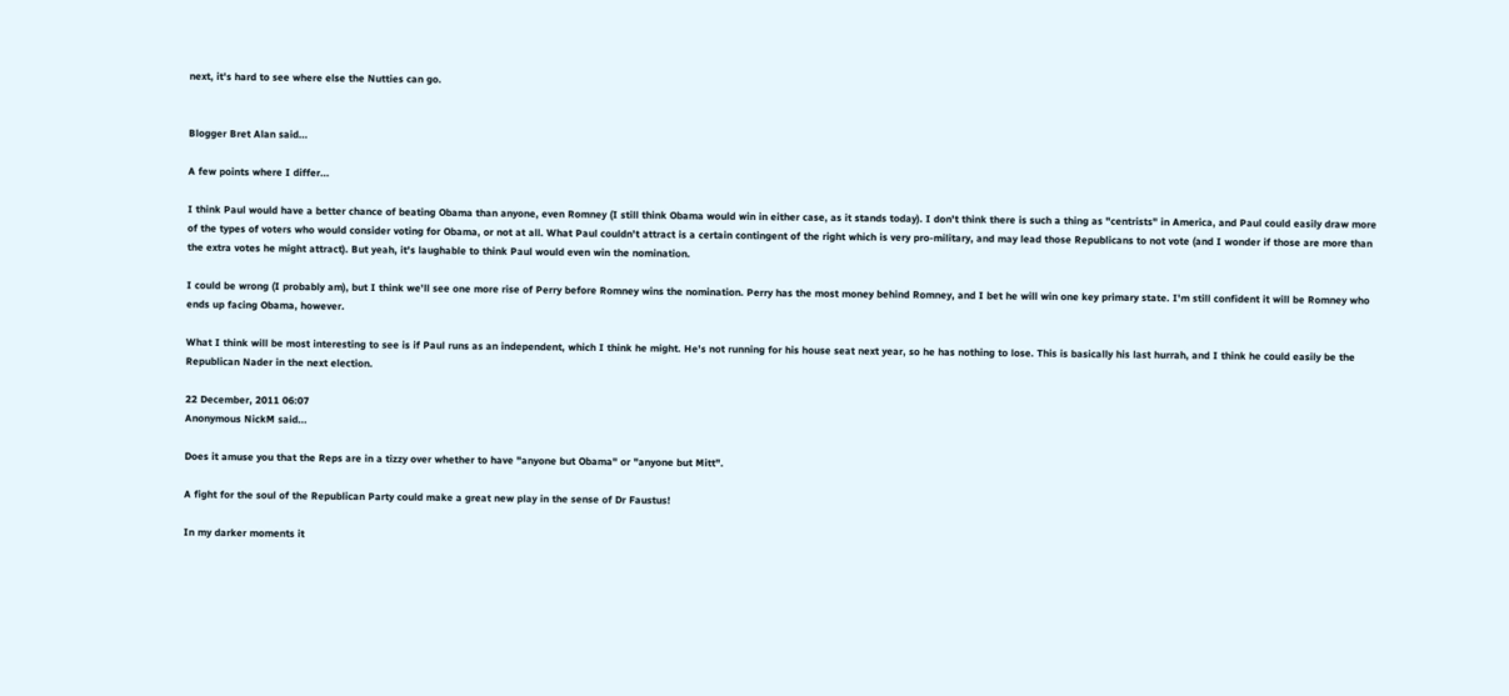next, it's hard to see where else the Nutties can go.


Blogger Bret Alan said...

A few points where I differ...

I think Paul would have a better chance of beating Obama than anyone, even Romney (I still think Obama would win in either case, as it stands today). I don't think there is such a thing as "centrists" in America, and Paul could easily draw more of the types of voters who would consider voting for Obama, or not at all. What Paul couldn't attract is a certain contingent of the right which is very pro-military, and may lead those Republicans to not vote (and I wonder if those are more than the extra votes he might attract). But yeah, it's laughable to think Paul would even win the nomination.

I could be wrong (I probably am), but I think we'll see one more rise of Perry before Romney wins the nomination. Perry has the most money behind Romney, and I bet he will win one key primary state. I'm still confident it will be Romney who ends up facing Obama, however.

What I think will be most interesting to see is if Paul runs as an independent, which I think he might. He's not running for his house seat next year, so he has nothing to lose. This is basically his last hurrah, and I think he could easily be the Republican Nader in the next election.

22 December, 2011 06:07
Anonymous NickM said...

Does it amuse you that the Reps are in a tizzy over whether to have "anyone but Obama" or "anyone but Mitt".

A fight for the soul of the Republican Party could make a great new play in the sense of Dr Faustus!

In my darker moments it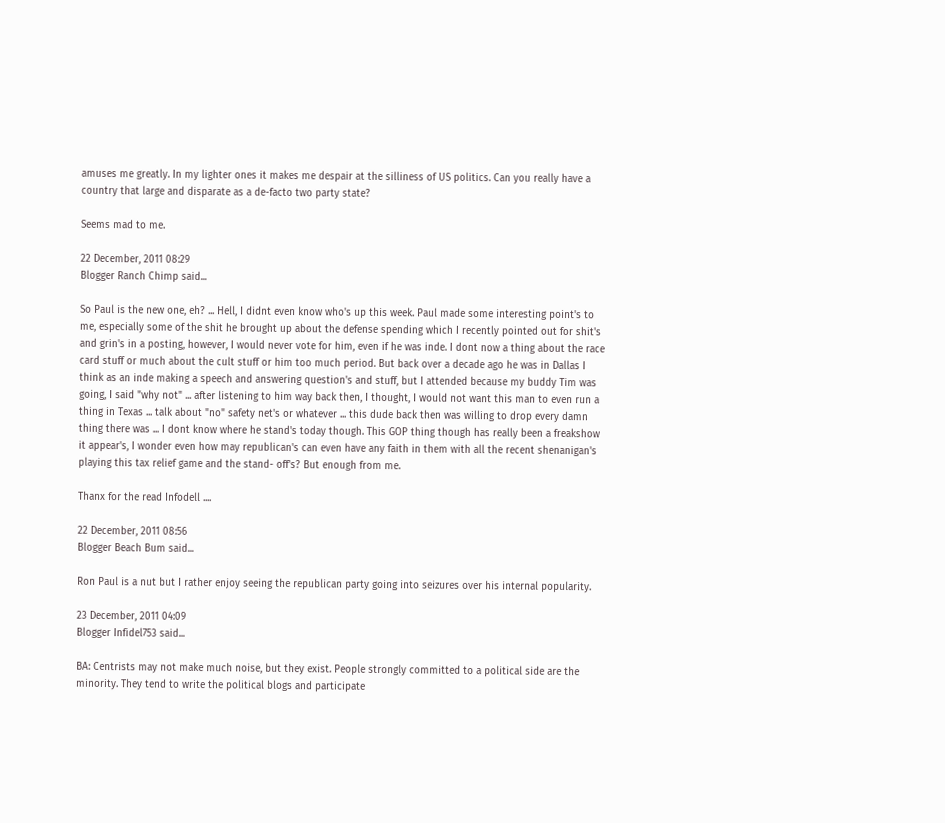amuses me greatly. In my lighter ones it makes me despair at the silliness of US politics. Can you really have a country that large and disparate as a de-facto two party state?

Seems mad to me.

22 December, 2011 08:29
Blogger Ranch Chimp said...

So Paul is the new one, eh? ... Hell, I didnt even know who's up this week. Paul made some interesting point's to me, especially some of the shit he brought up about the defense spending which I recently pointed out for shit's and grin's in a posting, however, I would never vote for him, even if he was inde. I dont now a thing about the race card stuff or much about the cult stuff or him too much period. But back over a decade ago he was in Dallas I think as an inde making a speech and answering question's and stuff, but I attended because my buddy Tim was going, I said "why not" ... after listening to him way back then, I thought, I would not want this man to even run a thing in Texas ... talk about "no" safety net's or whatever ... this dude back then was willing to drop every damn thing there was ... I dont know where he stand's today though. This GOP thing though has really been a freakshow it appear's, I wonder even how may republican's can even have any faith in them with all the recent shenanigan's playing this tax relief game and the stand- off's? But enough from me.

Thanx for the read Infodell ....

22 December, 2011 08:56
Blogger Beach Bum said...

Ron Paul is a nut but I rather enjoy seeing the republican party going into seizures over his internal popularity.

23 December, 2011 04:09
Blogger Infidel753 said...

BA: Centrists may not make much noise, but they exist. People strongly committed to a political side are the minority. They tend to write the political blogs and participate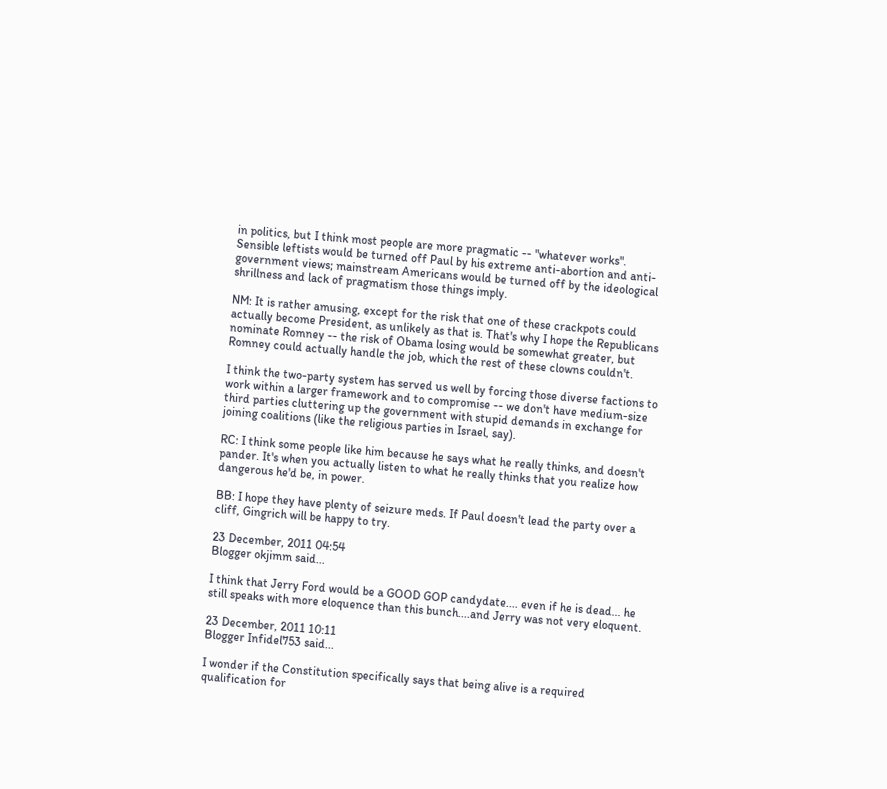in politics, but I think most people are more pragmatic -- "whatever works". Sensible leftists would be turned off Paul by his extreme anti-abortion and anti-government views; mainstream Americans would be turned off by the ideological shrillness and lack of pragmatism those things imply.

NM: It is rather amusing, except for the risk that one of these crackpots could actually become President, as unlikely as that is. That's why I hope the Republicans nominate Romney -- the risk of Obama losing would be somewhat greater, but Romney could actually handle the job, which the rest of these clowns couldn't.

I think the two-party system has served us well by forcing those diverse factions to work within a larger framework and to compromise -- we don't have medium-size third parties cluttering up the government with stupid demands in exchange for joining coalitions (like the religious parties in Israel, say).

RC: I think some people like him because he says what he really thinks, and doesn't pander. It's when you actually listen to what he really thinks that you realize how dangerous he'd be, in power.

BB: I hope they have plenty of seizure meds. If Paul doesn't lead the party over a cliff, Gingrich will be happy to try.

23 December, 2011 04:54
Blogger okjimm said...

I think that Jerry Ford would be a GOOD GOP candydate.... even if he is dead... he still speaks with more eloquence than this bunch....and Jerry was not very eloquent.

23 December, 2011 10:11
Blogger Infidel753 said...

I wonder if the Constitution specifically says that being alive is a required qualification for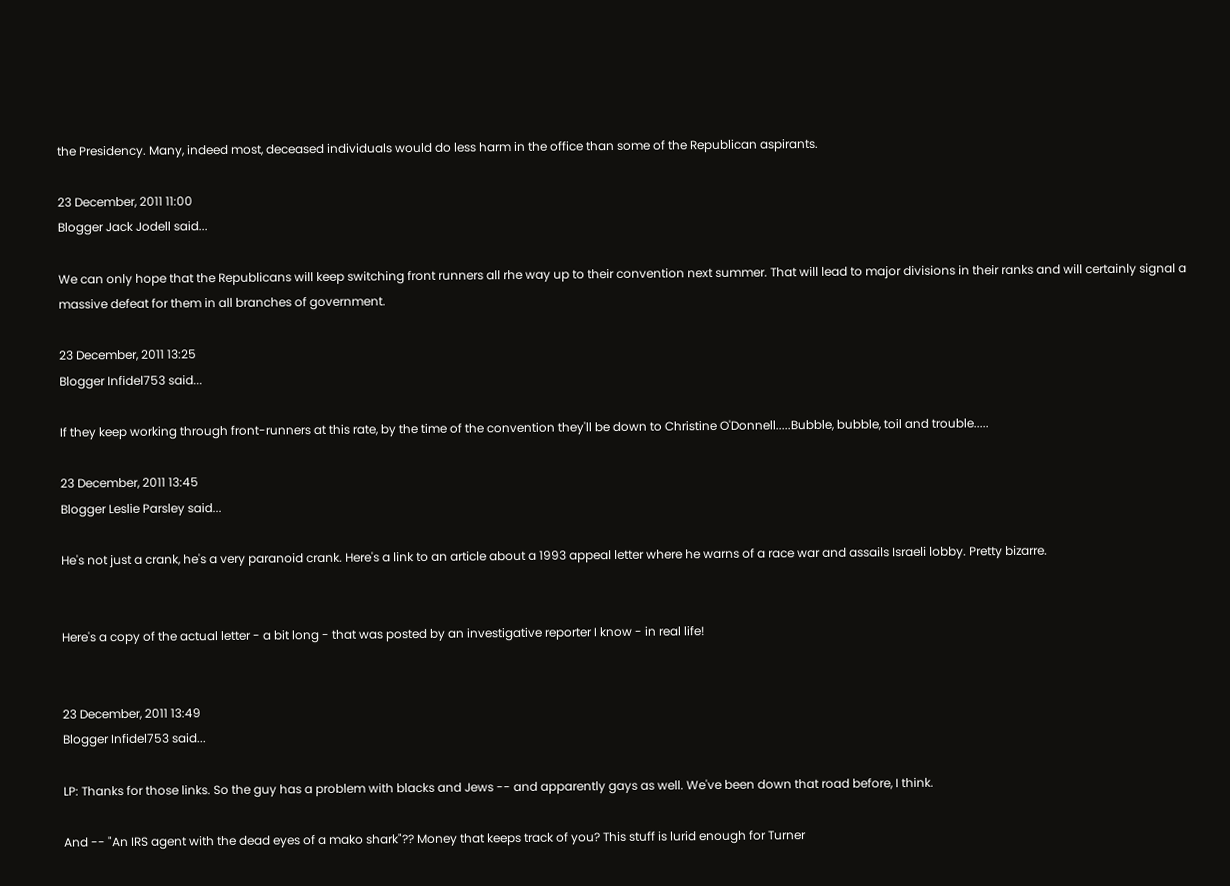the Presidency. Many, indeed most, deceased individuals would do less harm in the office than some of the Republican aspirants.

23 December, 2011 11:00
Blogger Jack Jodell said...

We can only hope that the Republicans will keep switching front runners all rhe way up to their convention next summer. That will lead to major divisions in their ranks and will certainly signal a massive defeat for them in all branches of government.

23 December, 2011 13:25
Blogger Infidel753 said...

If they keep working through front-runners at this rate, by the time of the convention they'll be down to Christine O'Donnell.....Bubble, bubble, toil and trouble.....

23 December, 2011 13:45
Blogger Leslie Parsley said...

He's not just a crank, he's a very paranoid crank. Here's a link to an article about a 1993 appeal letter where he warns of a race war and assails Israeli lobby. Pretty bizarre.


Here's a copy of the actual letter - a bit long - that was posted by an investigative reporter I know - in real life!


23 December, 2011 13:49
Blogger Infidel753 said...

LP: Thanks for those links. So the guy has a problem with blacks and Jews -- and apparently gays as well. We've been down that road before, I think.

And -- "An IRS agent with the dead eyes of a mako shark"?? Money that keeps track of you? This stuff is lurid enough for Turner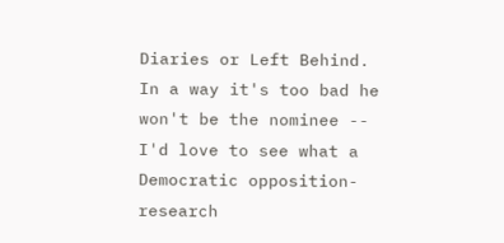Diaries or Left Behind. In a way it's too bad he won't be the nominee -- I'd love to see what a Democratic opposition-research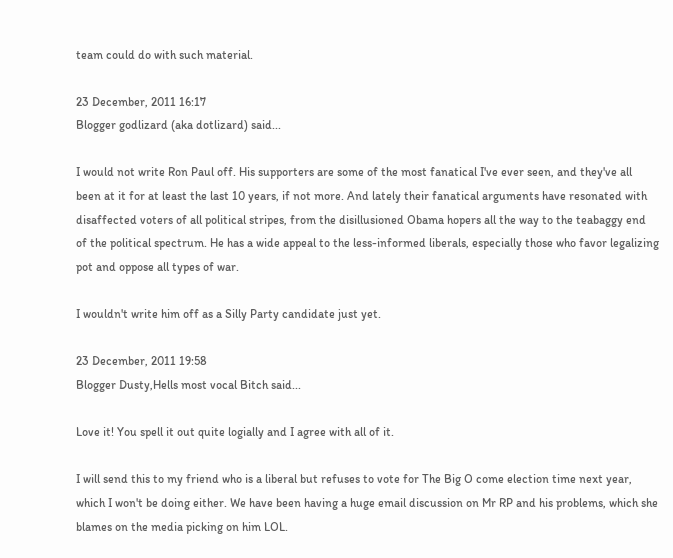team could do with such material.

23 December, 2011 16:17
Blogger godlizard (aka dotlizard) said...

I would not write Ron Paul off. His supporters are some of the most fanatical I've ever seen, and they've all been at it for at least the last 10 years, if not more. And lately their fanatical arguments have resonated with disaffected voters of all political stripes, from the disillusioned Obama hopers all the way to the teabaggy end of the political spectrum. He has a wide appeal to the less-informed liberals, especially those who favor legalizing pot and oppose all types of war.

I wouldn't write him off as a Silly Party candidate just yet.

23 December, 2011 19:58
Blogger Dusty,Hells most vocal Bitch said...

Love it! You spell it out quite logially and I agree with all of it.

I will send this to my friend who is a liberal but refuses to vote for The Big O come election time next year, which I won't be doing either. We have been having a huge email discussion on Mr RP and his problems, which she blames on the media picking on him LOL.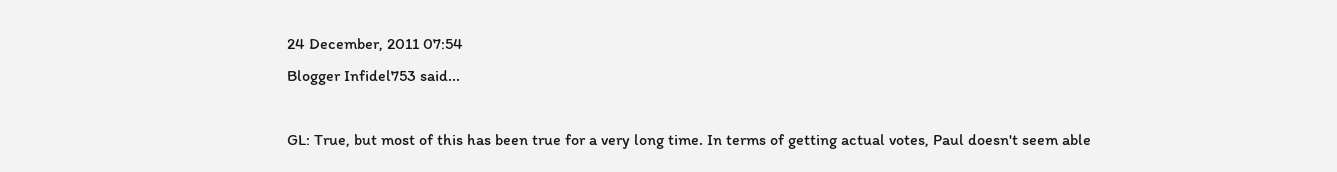24 December, 2011 07:54
Blogger Infidel753 said...

GL: True, but most of this has been true for a very long time. In terms of getting actual votes, Paul doesn't seem able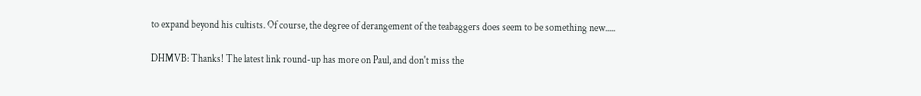to expand beyond his cultists. Of course, the degree of derangement of the teabaggers does seem to be something new.....

DHMVB: Thanks! The latest link round-up has more on Paul, and don't miss the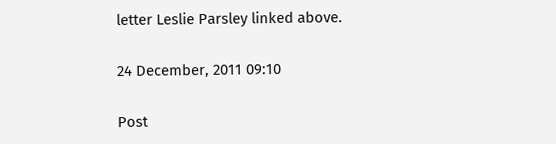letter Leslie Parsley linked above.

24 December, 2011 09:10

Post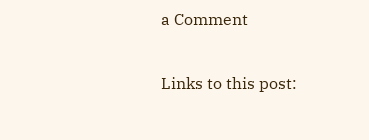a Comment

Links to this post: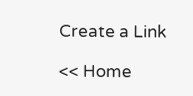Create a Link

<< Home